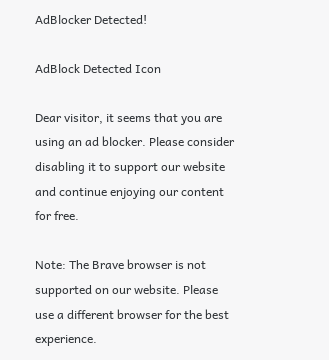AdBlocker Detected!

AdBlock Detected Icon

Dear visitor, it seems that you are using an ad blocker. Please consider disabling it to support our website and continue enjoying our content for free.

Note: The Brave browser is not supported on our website. Please use a different browser for the best experience.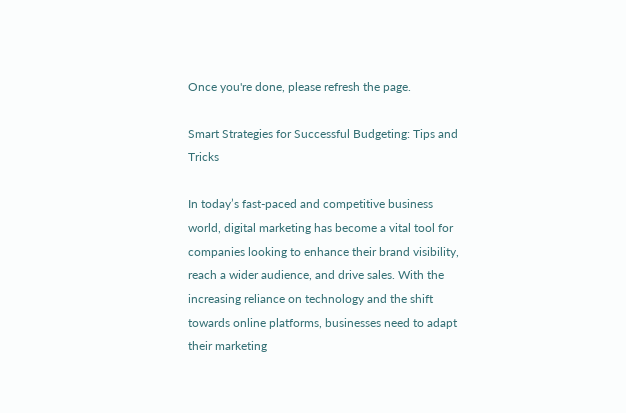Once you're done, please refresh the page.

Smart Strategies for Successful Budgeting: Tips and Tricks

In today’s fast-paced and competitive business world, digital marketing has become a vital tool for companies looking to enhance their brand visibility, reach a wider audience, and drive sales. With the increasing reliance on technology and the shift towards online platforms, businesses need to adapt their marketing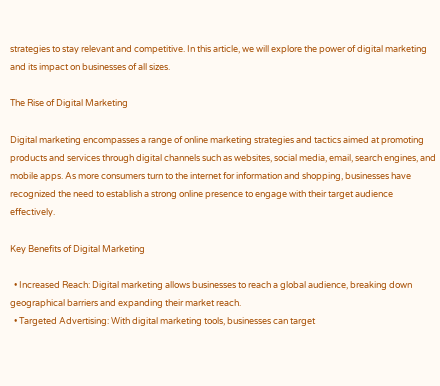strategies to stay relevant and competitive. In this article, we will explore the power of digital marketing and its impact on businesses of all sizes.

The Rise of Digital Marketing

Digital marketing encompasses a range of online marketing strategies and tactics aimed at promoting products and services through digital channels such as websites, social media, email, search engines, and mobile apps. As more consumers turn to the internet for information and shopping, businesses have recognized the need to establish a strong online presence to engage with their target audience effectively.

Key Benefits of Digital Marketing

  • Increased Reach: Digital marketing allows businesses to reach a global audience, breaking down geographical barriers and expanding their market reach.
  • Targeted Advertising: With digital marketing tools, businesses can target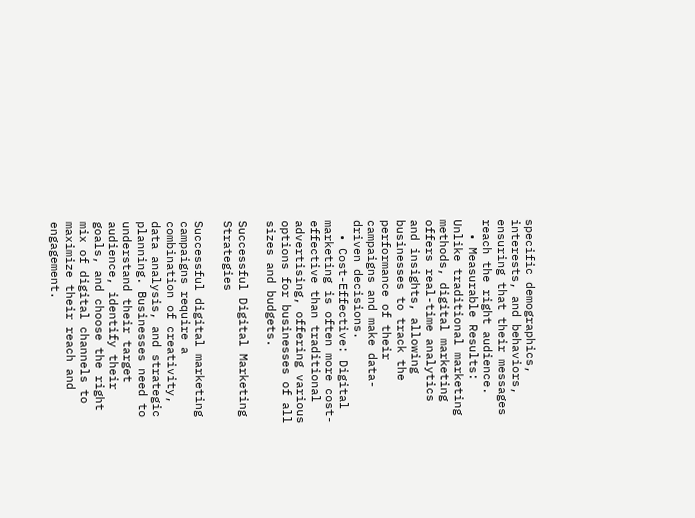specific demographics, interests, and behaviors, ensuring that their messages reach the right audience.
  • Measurable Results: Unlike traditional marketing methods, digital marketing offers real-time analytics and insights, allowing businesses to track the performance of their campaigns and make data-driven decisions.
  • Cost-Effective: Digital marketing is often more cost-effective than traditional advertising, offering various options for businesses of all sizes and budgets.

Successful Digital Marketing Strategies

Successful digital marketing campaigns require a combination of creativity, data analysis, and strategic planning. Businesses need to understand their target audience, identify their goals, and choose the right mix of digital channels to maximize their reach and engagement.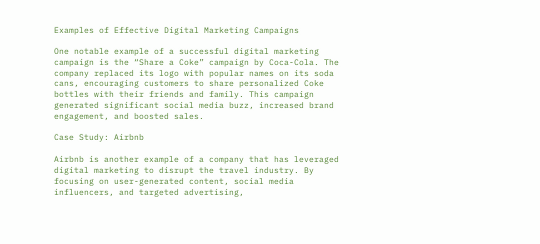Examples of Effective Digital Marketing Campaigns

One notable example of a successful digital marketing campaign is the “Share a Coke” campaign by Coca-Cola. The company replaced its logo with popular names on its soda cans, encouraging customers to share personalized Coke bottles with their friends and family. This campaign generated significant social media buzz, increased brand engagement, and boosted sales.

Case Study: Airbnb

Airbnb is another example of a company that has leveraged digital marketing to disrupt the travel industry. By focusing on user-generated content, social media influencers, and targeted advertising,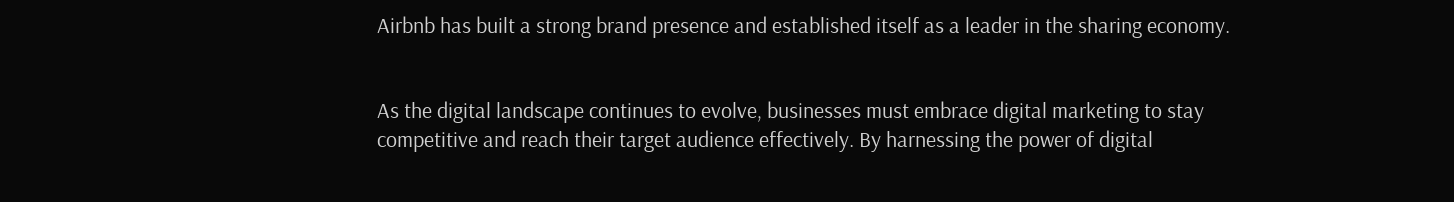Airbnb has built a strong brand presence and established itself as a leader in the sharing economy.


As the digital landscape continues to evolve, businesses must embrace digital marketing to stay competitive and reach their target audience effectively. By harnessing the power of digital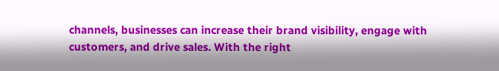channels, businesses can increase their brand visibility, engage with customers, and drive sales. With the right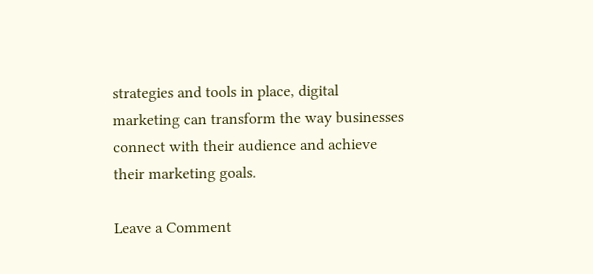strategies and tools in place, digital marketing can transform the way businesses connect with their audience and achieve their marketing goals.

Leave a Comment